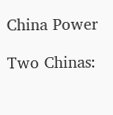China Power

Two Chinas: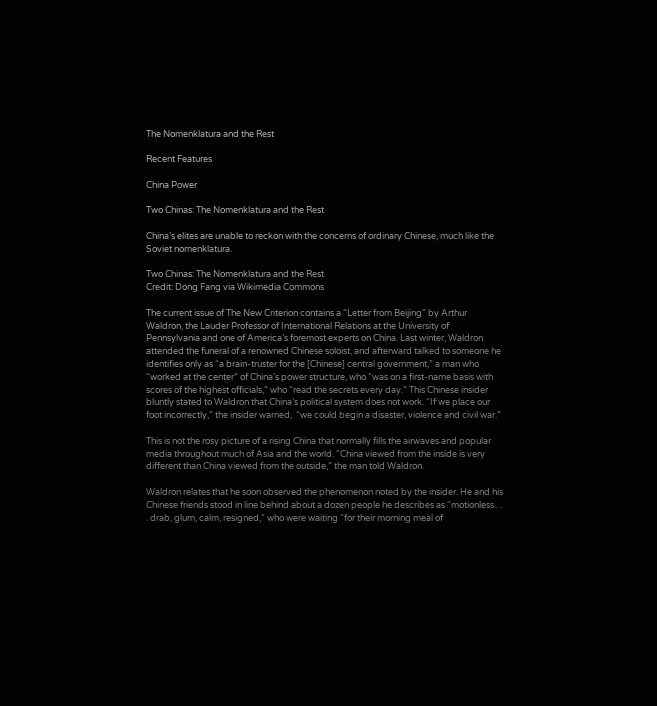The Nomenklatura and the Rest

Recent Features

China Power

Two Chinas: The Nomenklatura and the Rest

China’s elites are unable to reckon with the concerns of ordinary Chinese, much like the Soviet nomenklatura.

Two Chinas: The Nomenklatura and the Rest
Credit: Dong Fang via Wikimedia Commons

The current issue of The New Criterion contains a “Letter from Beijing” by Arthur Waldron, the Lauder Professor of International Relations at the University of Pennsylvania and one of America’s foremost experts on China. Last winter, Waldron attended the funeral of a renowned Chinese soloist, and afterward talked to someone he identifies only as “a brain-truster for the [Chinese] central government,” a man who “worked at the center” of China’s power structure, who “was on a first-name basis with scores of the highest officials,” who “read the secrets every day.” This Chinese insider bluntly stated to Waldron that China’s political system does not work. “If we place our foot incorrectly,” the insider warned,  “we could begin a disaster, violence and civil war.”

This is not the rosy picture of a rising China that normally fills the airwaves and popular media throughout much of Asia and the world. “China viewed from the inside is very different than China viewed from the outside,” the man told Waldron.

Waldron relates that he soon observed the phenomenon noted by the insider. He and his Chinese friends stood in line behind about a dozen people he describes as “motionless . . . drab, glum, calm, resigned,” who were waiting “for their morning meal of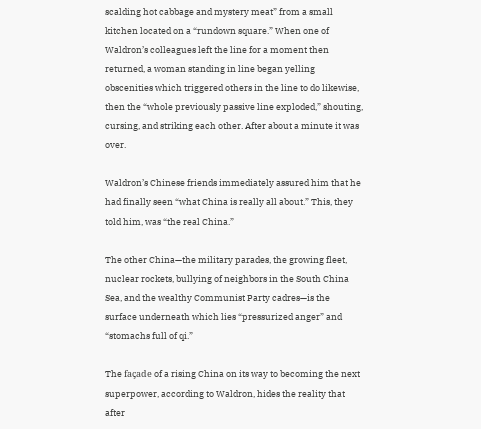scalding hot cabbage and mystery meat” from a small kitchen located on a “rundown square.” When one of Waldron’s colleagues left the line for a moment then returned, a woman standing in line began yelling obscenities which triggered others in the line to do likewise, then the “whole previously passive line exploded,” shouting, cursing, and striking each other. After about a minute it was over.

Waldron’s Chinese friends immediately assured him that he had finally seen “what China is really all about.” This, they told him, was “the real China.”

The other China—the military parades, the growing fleet, nuclear rockets, bullying of neighbors in the South China Sea, and the wealthy Communist Party cadres—is the surface underneath which lies “pressurized anger” and “stomachs full of qi.”

The façade of a rising China on its way to becoming the next superpower, according to Waldron, hides the reality that after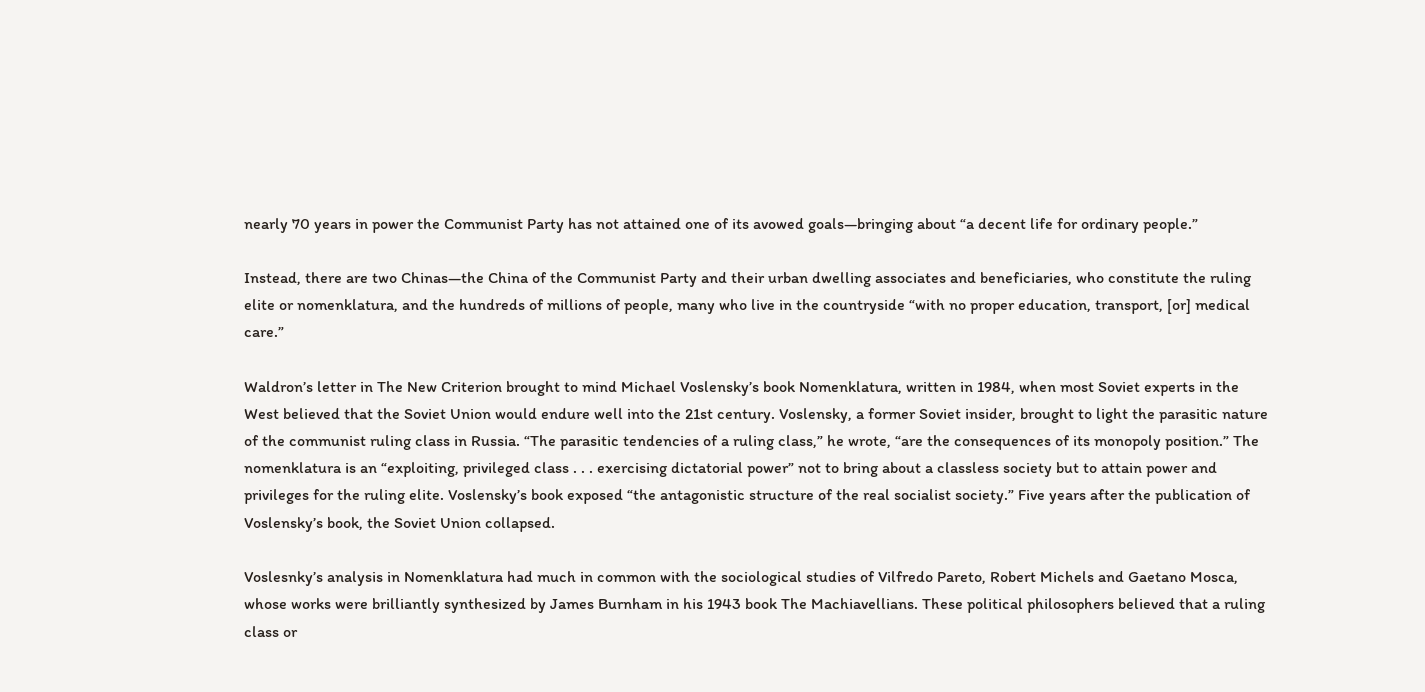nearly 70 years in power the Communist Party has not attained one of its avowed goals—bringing about “a decent life for ordinary people.”

Instead, there are two Chinas—the China of the Communist Party and their urban dwelling associates and beneficiaries, who constitute the ruling elite or nomenklatura, and the hundreds of millions of people, many who live in the countryside “with no proper education, transport, [or] medical care.”

Waldron’s letter in The New Criterion brought to mind Michael Voslensky’s book Nomenklatura, written in 1984, when most Soviet experts in the West believed that the Soviet Union would endure well into the 21st century. Voslensky, a former Soviet insider, brought to light the parasitic nature of the communist ruling class in Russia. “The parasitic tendencies of a ruling class,” he wrote, “are the consequences of its monopoly position.” The nomenklatura is an “exploiting, privileged class . . . exercising dictatorial power” not to bring about a classless society but to attain power and privileges for the ruling elite. Voslensky’s book exposed “the antagonistic structure of the real socialist society.” Five years after the publication of Voslensky’s book, the Soviet Union collapsed.

Voslesnky’s analysis in Nomenklatura had much in common with the sociological studies of Vilfredo Pareto, Robert Michels and Gaetano Mosca, whose works were brilliantly synthesized by James Burnham in his 1943 book The Machiavellians. These political philosophers believed that a ruling class or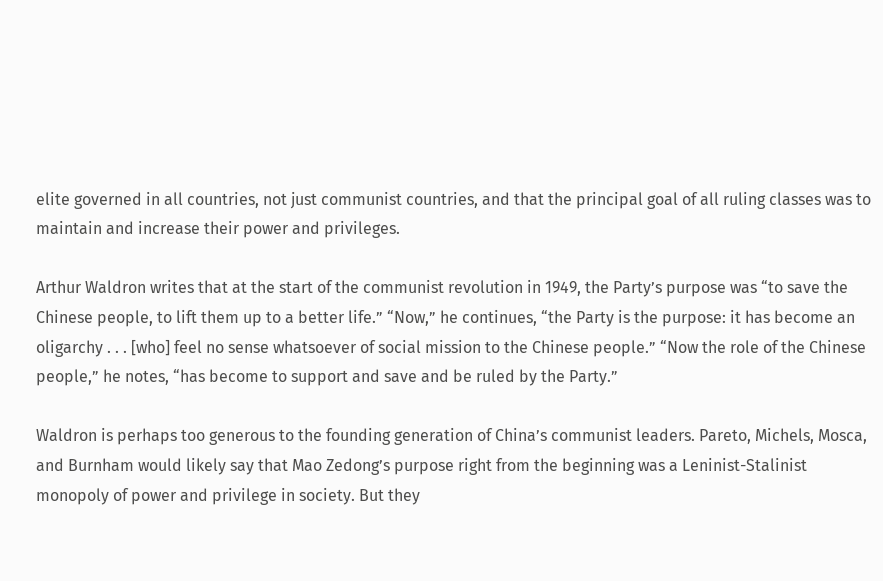elite governed in all countries, not just communist countries, and that the principal goal of all ruling classes was to maintain and increase their power and privileges.

Arthur Waldron writes that at the start of the communist revolution in 1949, the Party’s purpose was “to save the Chinese people, to lift them up to a better life.” “Now,” he continues, “the Party is the purpose: it has become an oligarchy . . . [who] feel no sense whatsoever of social mission to the Chinese people.” “Now the role of the Chinese people,” he notes, “has become to support and save and be ruled by the Party.”

Waldron is perhaps too generous to the founding generation of China’s communist leaders. Pareto, Michels, Mosca, and Burnham would likely say that Mao Zedong’s purpose right from the beginning was a Leninist-Stalinist monopoly of power and privilege in society. But they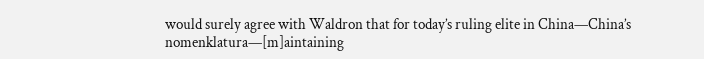would surely agree with Waldron that for today’s ruling elite in China—China’s nomenklatura—[m]aintaining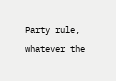Party rule, whatever the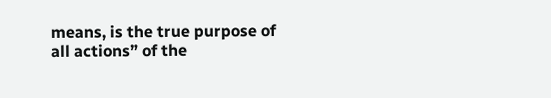means, is the true purpose of all actions” of the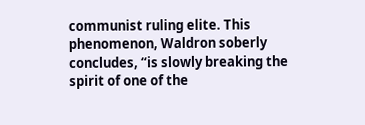communist ruling elite. This phenomenon, Waldron soberly concludes, “is slowly breaking the spirit of one of the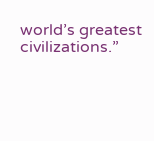world’s greatest civilizations.”